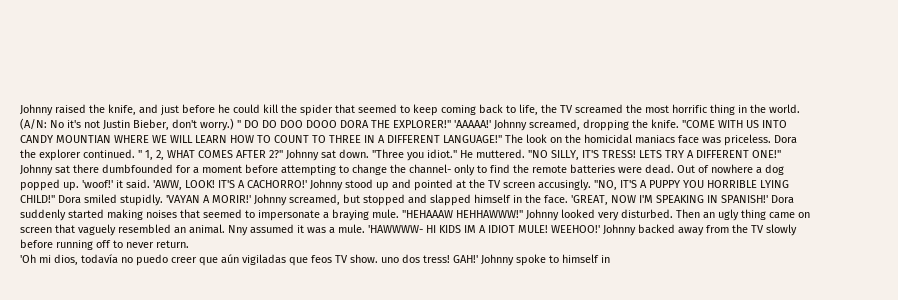Johnny raised the knife, and just before he could kill the spider that seemed to keep coming back to life, the TV screamed the most horrific thing in the world. (A/N: No it's not Justin Bieber, don't worry.) " DO DO DOO DOOO DORA THE EXPLORER!" 'AAAAA!' Johnny screamed, dropping the knife. "COME WITH US INTO CANDY MOUNTIAN WHERE WE WILL LEARN HOW TO COUNT TO THREE IN A DIFFERENT LANGUAGE!" The look on the homicidal maniacs face was priceless. Dora the explorer continued. " 1, 2, WHAT COMES AFTER 2?" Johnny sat down. "Three you idiot." He muttered. "NO SILLY, IT'S TRESS! LETS TRY A DIFFERENT ONE!" Johnny sat there dumbfounded for a moment before attempting to change the channel- only to find the remote batteries were dead. Out of nowhere a dog popped up. 'woof!' it said. 'AWW, LOOK! IT'S A CACHORRO!' Johnny stood up and pointed at the TV screen accusingly. "NO, IT'S A PUPPY YOU HORRIBLE LYING CHILD!" Dora smiled stupidly. 'VAYAN A MORIR!' Johnny screamed, but stopped and slapped himself in the face. 'GREAT, NOW I'M SPEAKING IN SPANISH!' Dora suddenly started making noises that seemed to impersonate a braying mule. "HEHAAAW HEHHAWWW!" Johnny looked very disturbed. Then an ugly thing came on screen that vaguely resembled an animal. Nny assumed it was a mule. 'HAWWWW- HI KIDS IM A IDIOT MULE! WEEHOO!' Johnny backed away from the TV slowly before running off to never return.
'Oh mi dios, todavía no puedo creer que aún vigiladas que feos TV show. uno dos tress! GAH!' Johnny spoke to himself in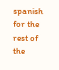spanish for the rest of the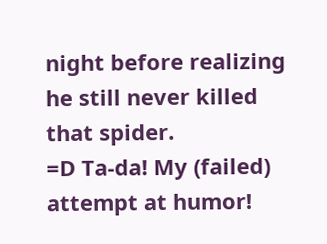night before realizing he still never killed that spider.
=D Ta-da! My (failed) attempt at humor!